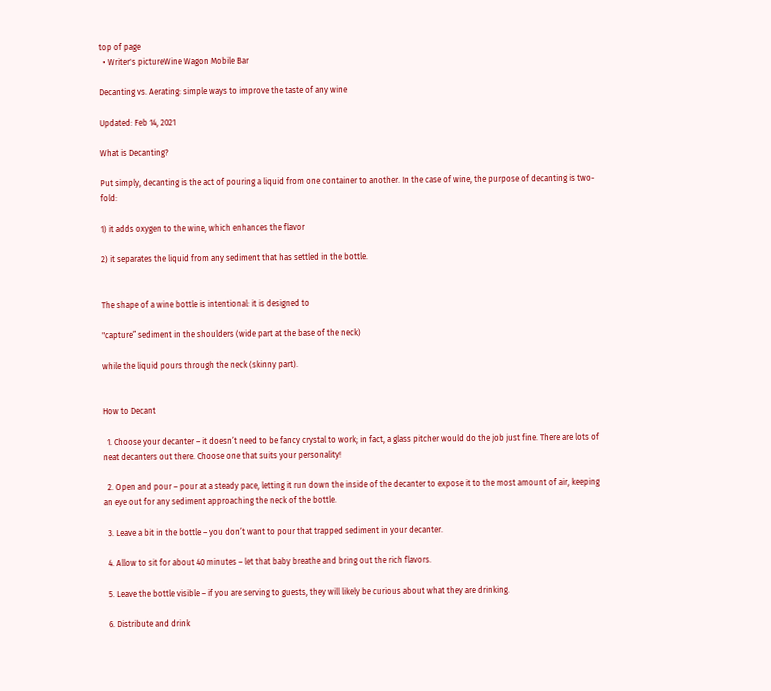top of page
  • Writer's pictureWine Wagon Mobile Bar

Decanting vs. Aerating: simple ways to improve the taste of any wine

Updated: Feb 14, 2021

What is Decanting?

Put simply, decanting is the act of pouring a liquid from one container to another. In the case of wine, the purpose of decanting is two-fold:

1) it adds oxygen to the wine, which enhances the flavor

2) it separates the liquid from any sediment that has settled in the bottle.


The shape of a wine bottle is intentional: it is designed to

"capture” sediment in the shoulders (wide part at the base of the neck)

while the liquid pours through the neck (skinny part).


How to Decant

  1. Choose your decanter – it doesn’t need to be fancy crystal to work; in fact, a glass pitcher would do the job just fine. There are lots of neat decanters out there. Choose one that suits your personality!

  2. Open and pour – pour at a steady pace, letting it run down the inside of the decanter to expose it to the most amount of air, keeping an eye out for any sediment approaching the neck of the bottle.

  3. Leave a bit in the bottle – you don’t want to pour that trapped sediment in your decanter.

  4. Allow to sit for about 40 minutes – let that baby breathe and bring out the rich flavors.

  5. Leave the bottle visible – if you are serving to guests, they will likely be curious about what they are drinking.

  6. Distribute and drink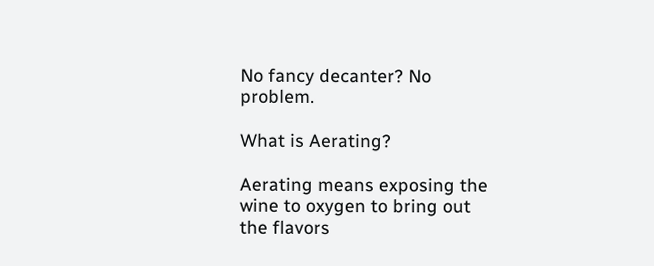No fancy decanter? No problem.

What is Aerating?

Aerating means exposing the wine to oxygen to bring out the flavors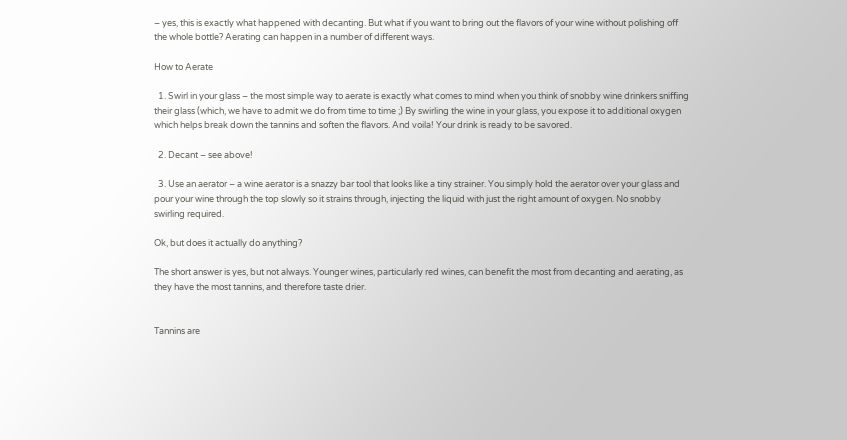– yes, this is exactly what happened with decanting. But what if you want to bring out the flavors of your wine without polishing off the whole bottle? Aerating can happen in a number of different ways.

How to Aerate

  1. Swirl in your glass – the most simple way to aerate is exactly what comes to mind when you think of snobby wine drinkers sniffing their glass (which, we have to admit we do from time to time ;) By swirling the wine in your glass, you expose it to additional oxygen which helps break down the tannins and soften the flavors. And voila! Your drink is ready to be savored.

  2. Decant – see above!

  3. Use an aerator – a wine aerator is a snazzy bar tool that looks like a tiny strainer. You simply hold the aerator over your glass and pour your wine through the top slowly so it strains through, injecting the liquid with just the right amount of oxygen. No snobby swirling required.

Ok, but does it actually do anything?

The short answer is yes, but not always. Younger wines, particularly red wines, can benefit the most from decanting and aerating, as they have the most tannins, and therefore taste drier.


Tannins are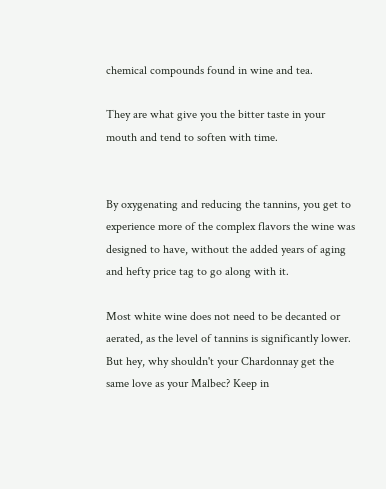chemical compounds found in wine and tea.

They are what give you the bitter taste in your mouth and tend to soften with time.


By oxygenating and reducing the tannins, you get to experience more of the complex flavors the wine was designed to have, without the added years of aging and hefty price tag to go along with it.

Most white wine does not need to be decanted or aerated, as the level of tannins is significantly lower. But hey, why shouldn't your Chardonnay get the same love as your Malbec? Keep in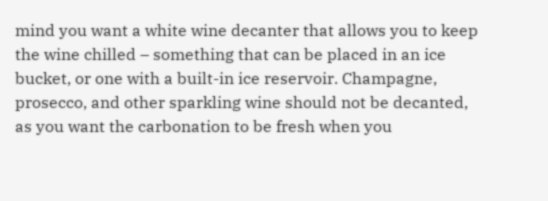mind you want a white wine decanter that allows you to keep the wine chilled – something that can be placed in an ice bucket, or one with a built-in ice reservoir. Champagne, prosecco, and other sparkling wine should not be decanted, as you want the carbonation to be fresh when you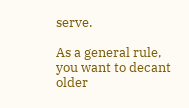serve.

As a general rule, you want to decant older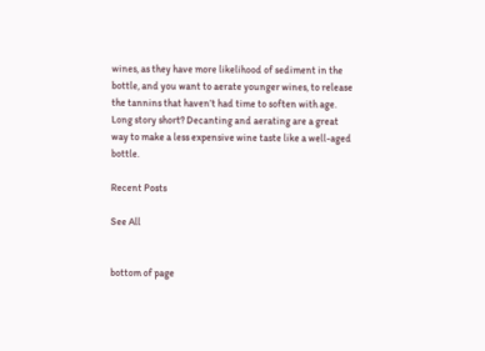wines, as they have more likelihood of sediment in the bottle, and you want to aerate younger wines, to release the tannins that haven’t had time to soften with age. Long story short? Decanting and aerating are a great way to make a less expensive wine taste like a well-aged bottle.

Recent Posts

See All


bottom of page